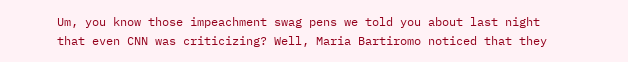Um, you know those impeachment swag pens we told you about last night that even CNN was criticizing? Well, Maria Bartiromo noticed that they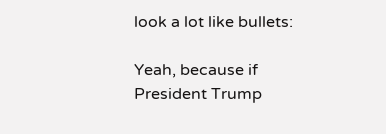look a lot like bullets:

Yeah, because if President Trump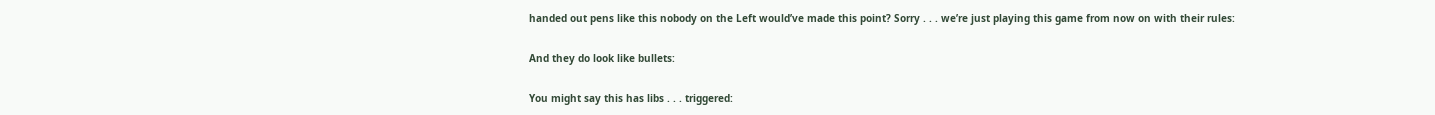handed out pens like this nobody on the Left would’ve made this point? Sorry . . . we’re just playing this game from now on with their rules:

And they do look like bullets:

You might say this has libs . . . triggered: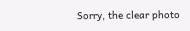Sorry, the clear photo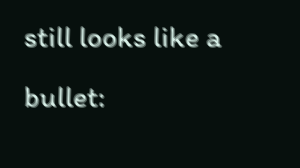still looks like a bullet: